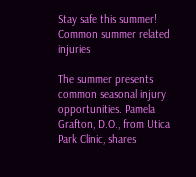Stay safe this summer! Common summer related injuries

The summer presents common seasonal injury opportunities. Pamela Grafton, D.O., from Utica Park Clinic, shares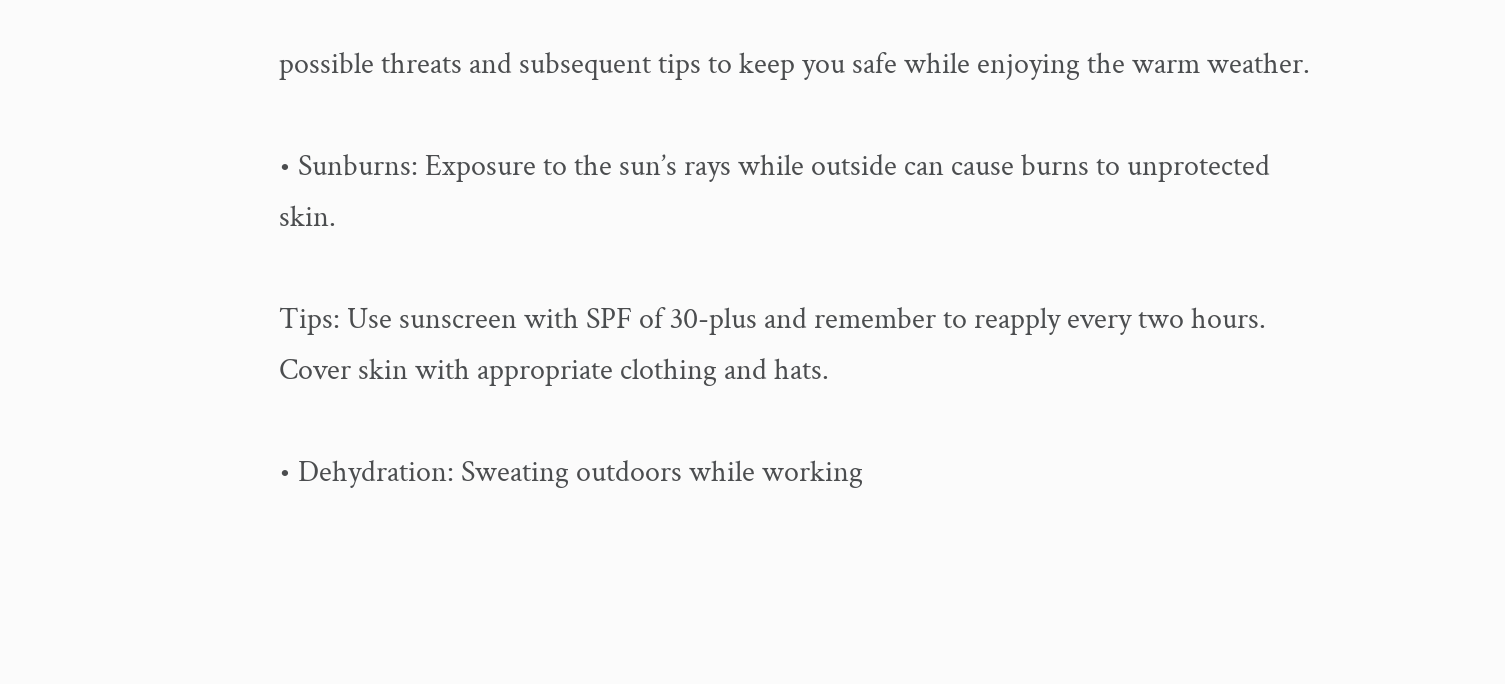possible threats and subsequent tips to keep you safe while enjoying the warm weather.

• Sunburns: Exposure to the sun’s rays while outside can cause burns to unprotected skin.

Tips: Use sunscreen with SPF of 30-plus and remember to reapply every two hours. Cover skin with appropriate clothing and hats.

• Dehydration: Sweating outdoors while working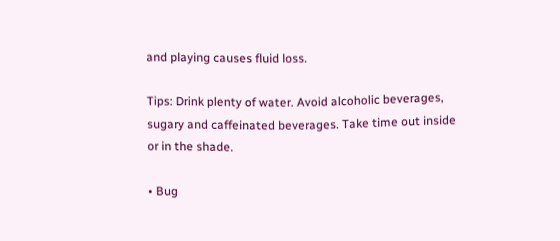and playing causes fluid loss.

Tips: Drink plenty of water. Avoid alcoholic beverages, sugary and caffeinated beverages. Take time out inside or in the shade.

• Bug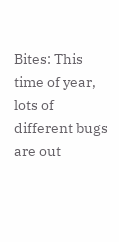Bites: This time of year, lots of different bugs are out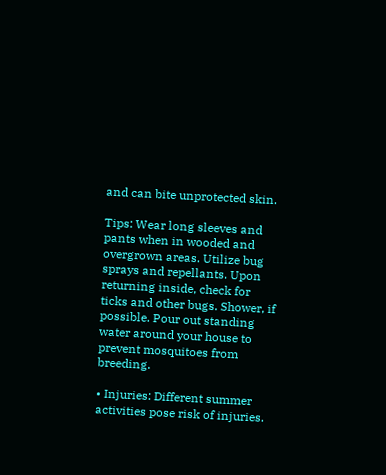and can bite unprotected skin.

Tips: Wear long sleeves and pants when in wooded and overgrown areas. Utilize bug sprays and repellants. Upon returning inside, check for ticks and other bugs. Shower, if possible. Pour out standing water around your house to prevent mosquitoes from breeding.

• Injuries: Different summer activities pose risk of injuries.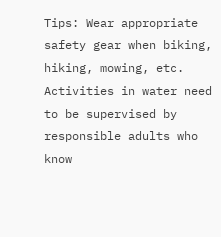Tips: Wear appropriate safety gear when biking, hiking, mowing, etc. Activities in water need to be supervised by responsible adults who know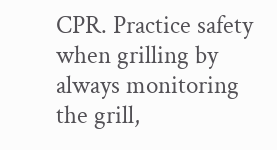CPR. Practice safety when grilling by always monitoring the grill,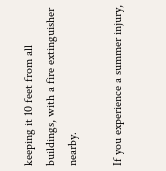keeping it 10 feet from all buildings, with a fire extinguisher nearby.

If you experience a summer injury,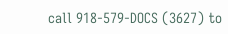call 918-579-DOCS (3627) to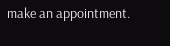make an appointment.